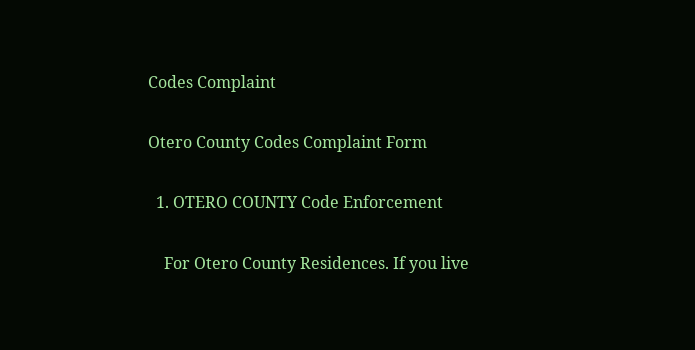Codes Complaint

Otero County Codes Complaint Form

  1. OTERO COUNTY Code Enforcement

    For Otero County Residences. If you live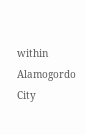within Alamogordo City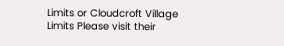Limits or Cloudcroft Village Limits Please visit their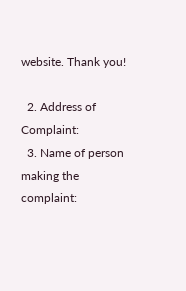website. Thank you!

  2. Address of Complaint:
  3. Name of person making the complaint: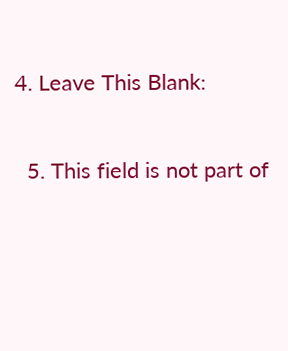4. Leave This Blank:

  5. This field is not part of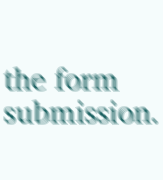the form submission.